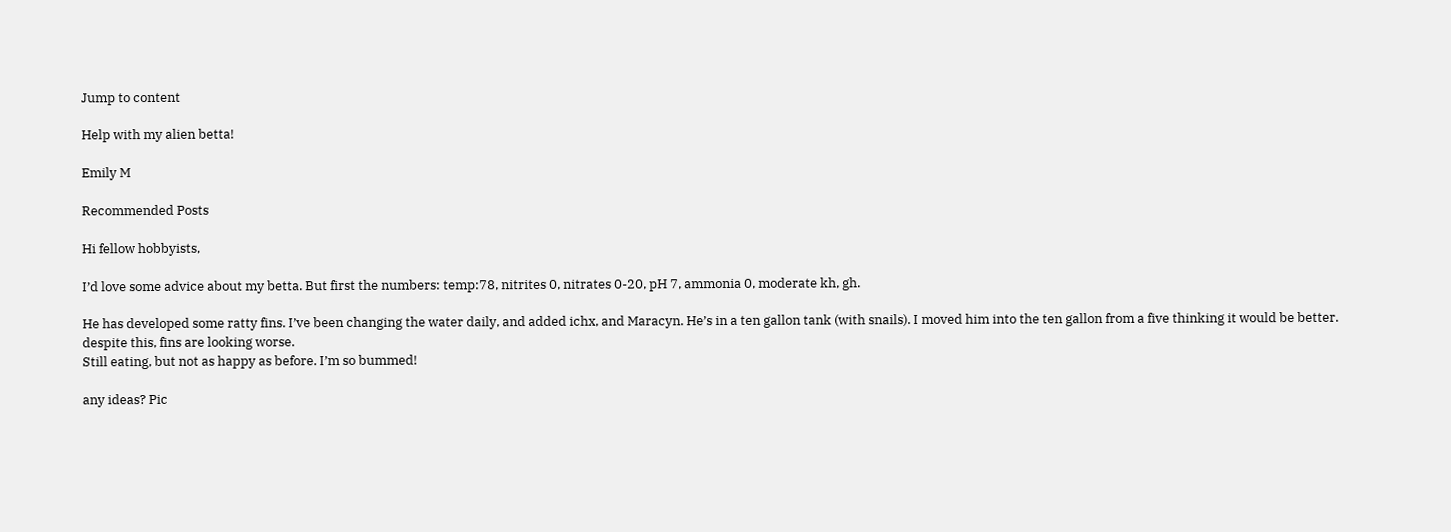Jump to content

Help with my alien betta!

Emily M

Recommended Posts

Hi fellow hobbyists,

I’d love some advice about my betta. But first the numbers: temp:78, nitrites 0, nitrates 0-20, pH 7, ammonia 0, moderate kh, gh.

He has developed some ratty fins. I’ve been changing the water daily, and added ichx, and Maracyn. He’s in a ten gallon tank (with snails). I moved him into the ten gallon from a five thinking it would be better.
despite this, fins are looking worse.
Still eating, but not as happy as before. I’m so bummed!

any ideas? Pic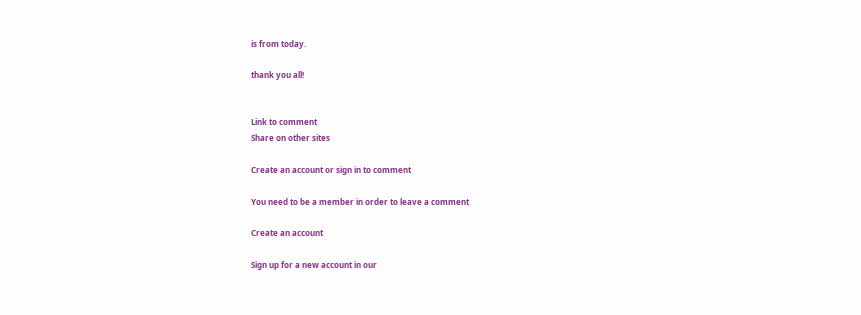is from today.

thank you all!


Link to comment
Share on other sites

Create an account or sign in to comment

You need to be a member in order to leave a comment

Create an account

Sign up for a new account in our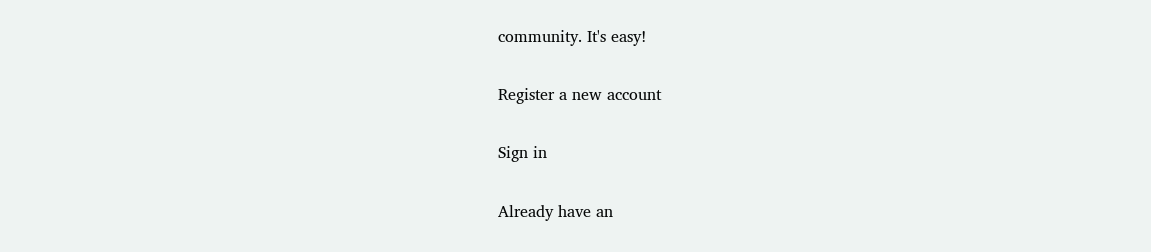community. It's easy!

Register a new account

Sign in

Already have an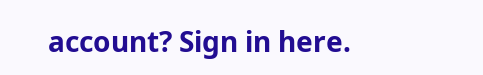account? Sign in here.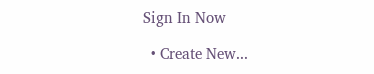Sign In Now

  • Create New...